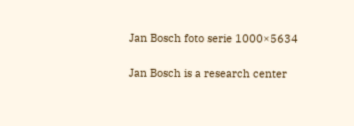Jan Bosch foto serie 1000×5634

Jan Bosch is a research center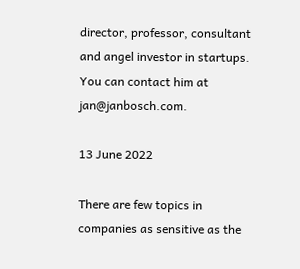director, professor, consultant and angel investor in startups. You can contact him at jan@janbosch.com.

13 June 2022

There are few topics in companies as sensitive as the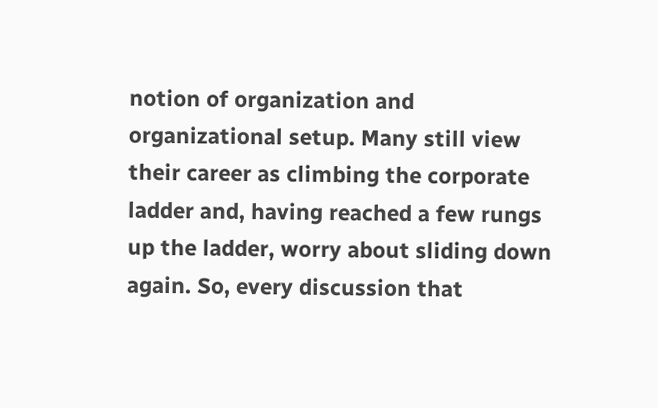notion of organization and organizational setup. Many still view their career as climbing the corporate ladder and, having reached a few rungs up the ladder, worry about sliding down again. So, every discussion that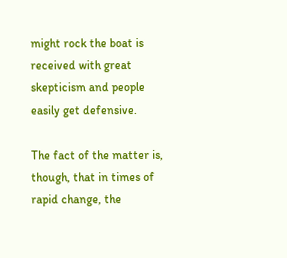might rock the boat is received with great skepticism and people easily get defensive.

The fact of the matter is, though, that in times of rapid change, the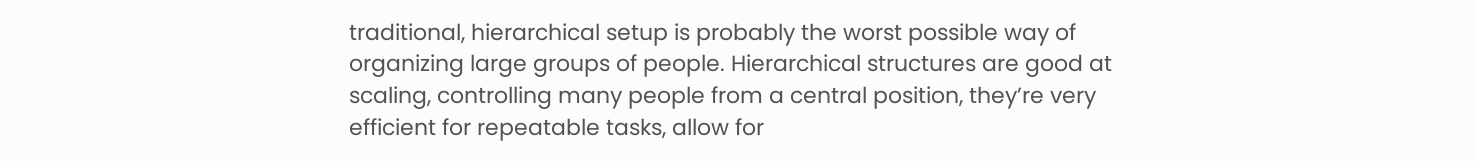traditional, hierarchical setup is probably the worst possible way of organizing large groups of people. Hierarchical structures are good at scaling, controlling many people from a central position, they’re very efficient for repeatable tasks, allow for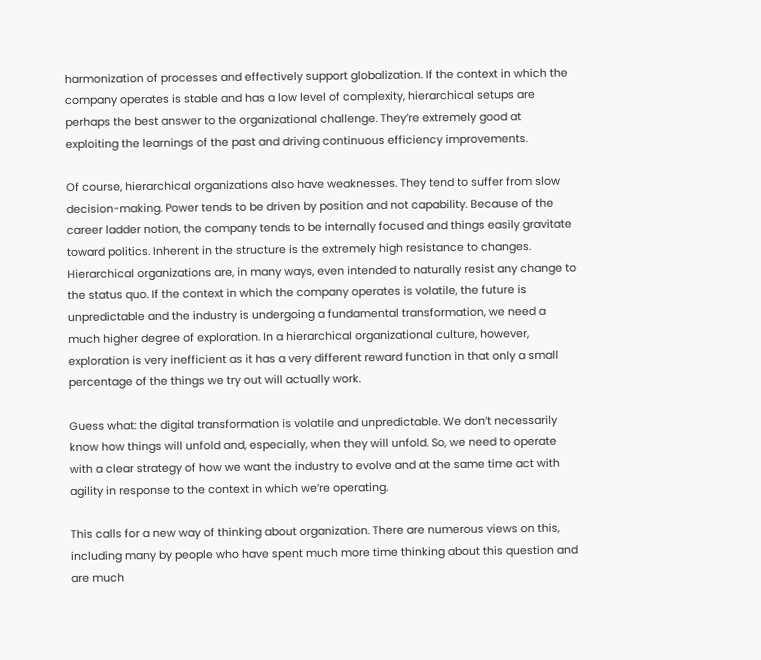harmonization of processes and effectively support globalization. If the context in which the company operates is stable and has a low level of complexity, hierarchical setups are perhaps the best answer to the organizational challenge. They’re extremely good at exploiting the learnings of the past and driving continuous efficiency improvements.

Of course, hierarchical organizations also have weaknesses. They tend to suffer from slow decision-making. Power tends to be driven by position and not capability. Because of the career ladder notion, the company tends to be internally focused and things easily gravitate toward politics. Inherent in the structure is the extremely high resistance to changes. Hierarchical organizations are, in many ways, even intended to naturally resist any change to the status quo. If the context in which the company operates is volatile, the future is unpredictable and the industry is undergoing a fundamental transformation, we need a much higher degree of exploration. In a hierarchical organizational culture, however, exploration is very inefficient as it has a very different reward function in that only a small percentage of the things we try out will actually work.

Guess what: the digital transformation is volatile and unpredictable. We don’t necessarily know how things will unfold and, especially, when they will unfold. So, we need to operate with a clear strategy of how we want the industry to evolve and at the same time act with agility in response to the context in which we’re operating.

This calls for a new way of thinking about organization. There are numerous views on this, including many by people who have spent much more time thinking about this question and are much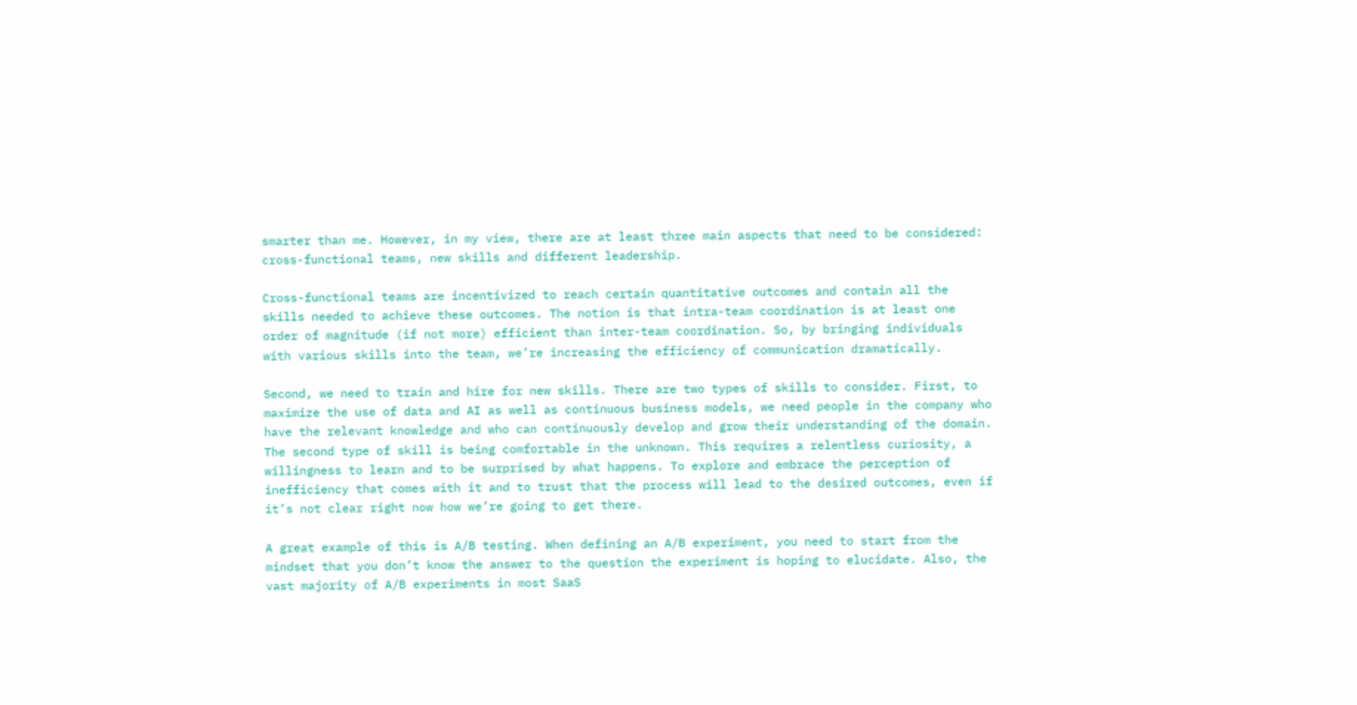smarter than me. However, in my view, there are at least three main aspects that need to be considered: cross-functional teams, new skills and different leadership.

Cross-functional teams are incentivized to reach certain quantitative outcomes and contain all the skills needed to achieve these outcomes. The notion is that intra-team coordination is at least one order of magnitude (if not more) efficient than inter-team coordination. So, by bringing individuals with various skills into the team, we’re increasing the efficiency of communication dramatically.

Second, we need to train and hire for new skills. There are two types of skills to consider. First, to maximize the use of data and AI as well as continuous business models, we need people in the company who have the relevant knowledge and who can continuously develop and grow their understanding of the domain. The second type of skill is being comfortable in the unknown. This requires a relentless curiosity, a willingness to learn and to be surprised by what happens. To explore and embrace the perception of inefficiency that comes with it and to trust that the process will lead to the desired outcomes, even if it’s not clear right now how we’re going to get there.

A great example of this is A/B testing. When defining an A/B experiment, you need to start from the mindset that you don’t know the answer to the question the experiment is hoping to elucidate. Also, the vast majority of A/B experiments in most SaaS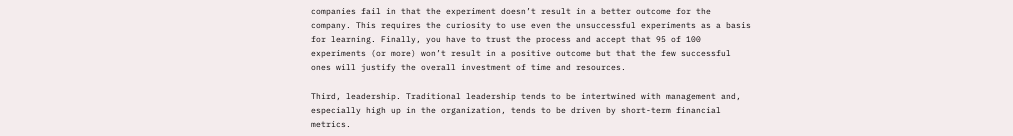companies fail in that the experiment doesn’t result in a better outcome for the company. This requires the curiosity to use even the unsuccessful experiments as a basis for learning. Finally, you have to trust the process and accept that 95 of 100 experiments (or more) won’t result in a positive outcome but that the few successful ones will justify the overall investment of time and resources.

Third, leadership. Traditional leadership tends to be intertwined with management and, especially high up in the organization, tends to be driven by short-term financial metrics.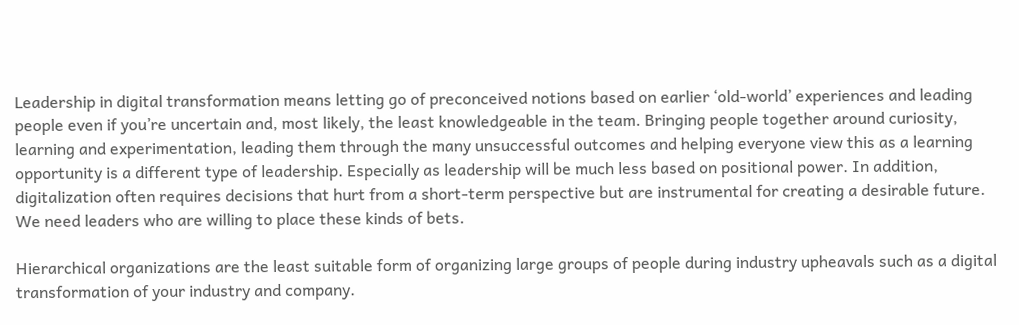Leadership in digital transformation means letting go of preconceived notions based on earlier ‘old-world’ experiences and leading people even if you’re uncertain and, most likely, the least knowledgeable in the team. Bringing people together around curiosity, learning and experimentation, leading them through the many unsuccessful outcomes and helping everyone view this as a learning opportunity is a different type of leadership. Especially as leadership will be much less based on positional power. In addition, digitalization often requires decisions that hurt from a short-term perspective but are instrumental for creating a desirable future. We need leaders who are willing to place these kinds of bets.

Hierarchical organizations are the least suitable form of organizing large groups of people during industry upheavals such as a digital transformation of your industry and company.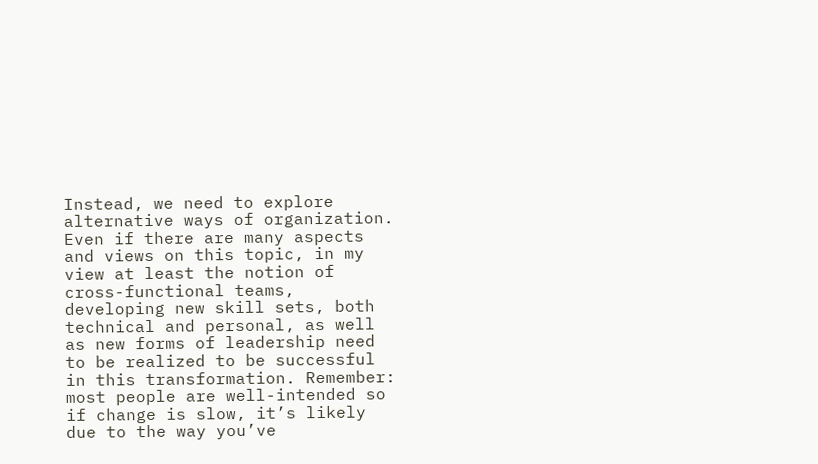Instead, we need to explore alternative ways of organization. Even if there are many aspects and views on this topic, in my view at least the notion of cross-functional teams, developing new skill sets, both technical and personal, as well as new forms of leadership need to be realized to be successful in this transformation. Remember: most people are well-intended so if change is slow, it’s likely due to the way you’ve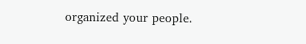organized your people.